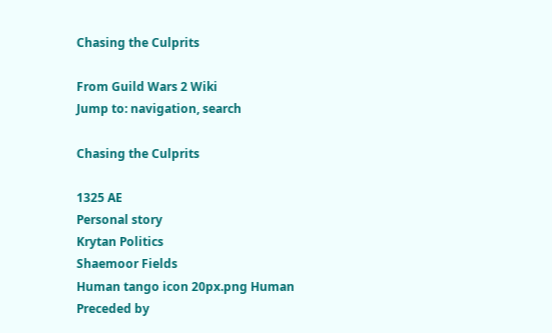Chasing the Culprits

From Guild Wars 2 Wiki
Jump to: navigation, search

Chasing the Culprits

1325 AE
Personal story
Krytan Politics
Shaemoor Fields
Human tango icon 20px.png Human
Preceded by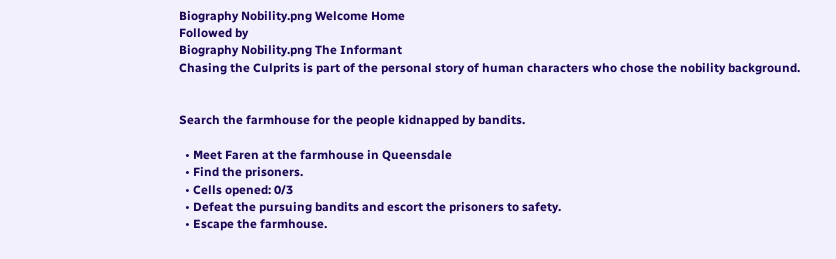Biography Nobility.png Welcome Home
Followed by
Biography Nobility.png The Informant
Chasing the Culprits is part of the personal story of human characters who chose the nobility background.


Search the farmhouse for the people kidnapped by bandits.

  • Meet Faren at the farmhouse in Queensdale
  • Find the prisoners.
  • Cells opened: 0/3
  • Defeat the pursuing bandits and escort the prisoners to safety.
  • Escape the farmhouse.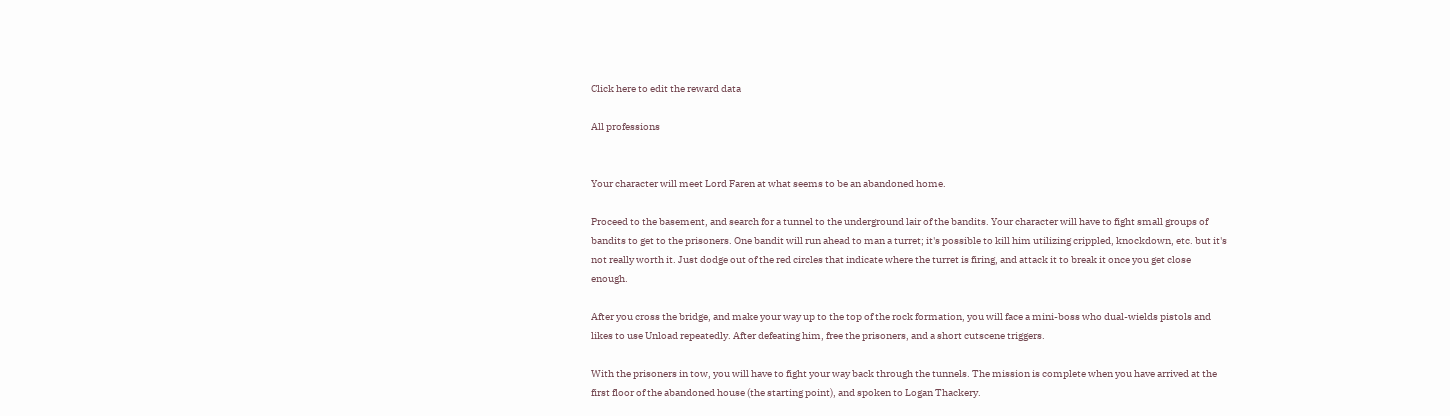Click here to edit the reward data

All professions


Your character will meet Lord Faren at what seems to be an abandoned home.

Proceed to the basement, and search for a tunnel to the underground lair of the bandits. Your character will have to fight small groups of bandits to get to the prisoners. One bandit will run ahead to man a turret; it's possible to kill him utilizing crippled, knockdown, etc. but it's not really worth it. Just dodge out of the red circles that indicate where the turret is firing, and attack it to break it once you get close enough.

After you cross the bridge, and make your way up to the top of the rock formation, you will face a mini-boss who dual-wields pistols and likes to use Unload repeatedly. After defeating him, free the prisoners, and a short cutscene triggers.

With the prisoners in tow, you will have to fight your way back through the tunnels. The mission is complete when you have arrived at the first floor of the abandoned house (the starting point), and spoken to Logan Thackery.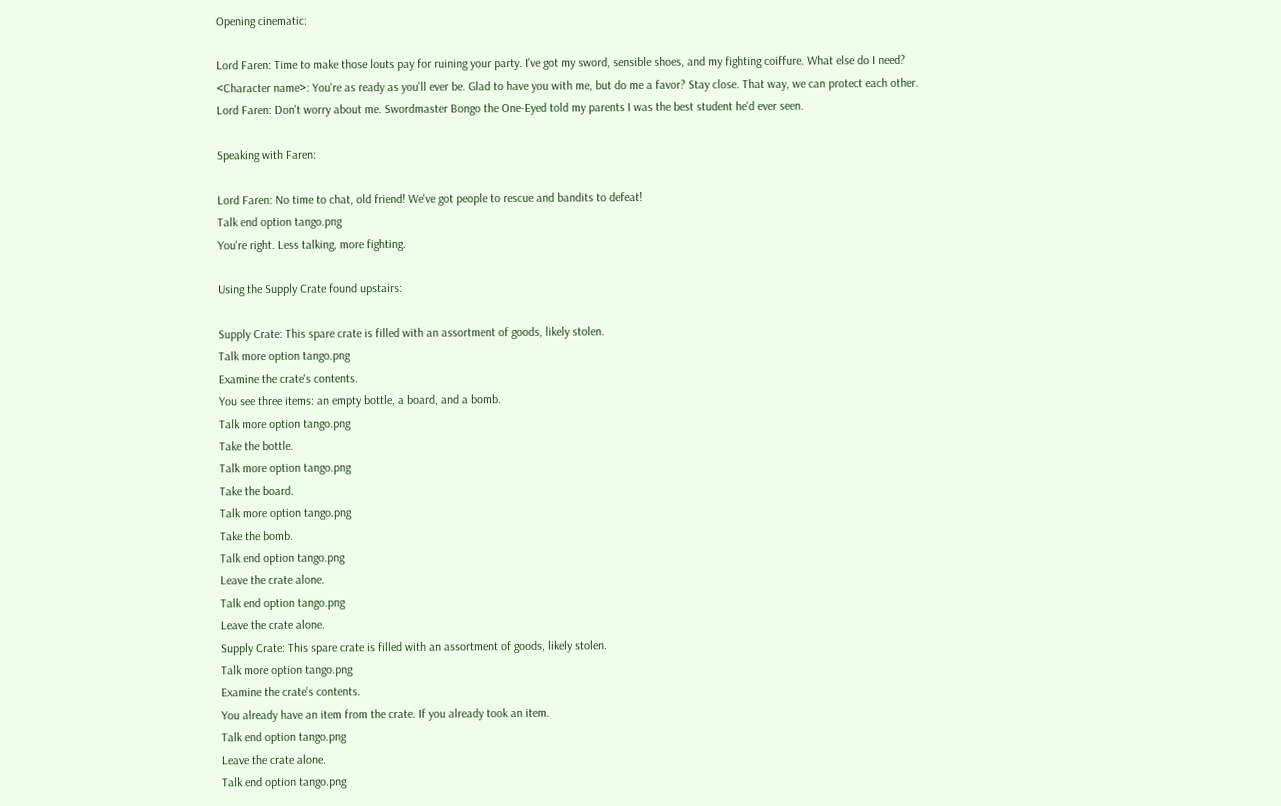Opening cinematic:

Lord Faren: Time to make those louts pay for ruining your party. I've got my sword, sensible shoes, and my fighting coiffure. What else do I need?
<Character name>: You're as ready as you'll ever be. Glad to have you with me, but do me a favor? Stay close. That way, we can protect each other.
Lord Faren: Don't worry about me. Swordmaster Bongo the One-Eyed told my parents I was the best student he'd ever seen.

Speaking with Faren:

Lord Faren: No time to chat, old friend! We've got people to rescue and bandits to defeat!
Talk end option tango.png
You're right. Less talking, more fighting.

Using the Supply Crate found upstairs:

Supply Crate: This spare crate is filled with an assortment of goods, likely stolen.
Talk more option tango.png
Examine the crate's contents.
You see three items: an empty bottle, a board, and a bomb.
Talk more option tango.png
Take the bottle.
Talk more option tango.png
Take the board.
Talk more option tango.png
Take the bomb.
Talk end option tango.png
Leave the crate alone.
Talk end option tango.png
Leave the crate alone.
Supply Crate: This spare crate is filled with an assortment of goods, likely stolen.
Talk more option tango.png
Examine the crate's contents.
You already have an item from the crate. If you already took an item.
Talk end option tango.png
Leave the crate alone.
Talk end option tango.png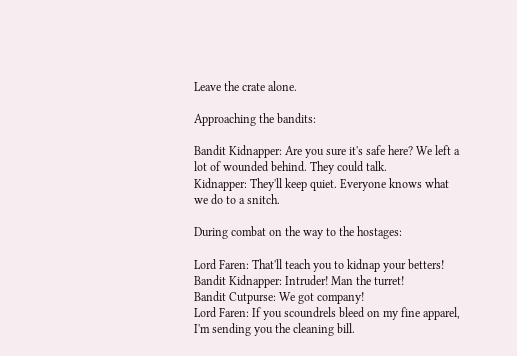Leave the crate alone.

Approaching the bandits:

Bandit Kidnapper: Are you sure it's safe here? We left a lot of wounded behind. They could talk.
Kidnapper: They'll keep quiet. Everyone knows what we do to a snitch.

During combat on the way to the hostages:

Lord Faren: That'll teach you to kidnap your betters!
Bandit Kidnapper: Intruder! Man the turret!
Bandit Cutpurse: We got company!
Lord Faren: If you scoundrels bleed on my fine apparel, I'm sending you the cleaning bill.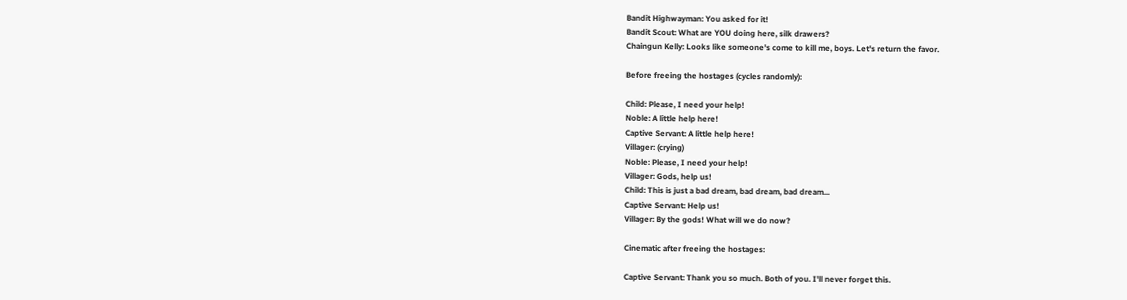Bandit Highwayman: You asked for it!
Bandit Scout: What are YOU doing here, silk drawers?
Chaingun Kelly: Looks like someone's come to kill me, boys. Let's return the favor.

Before freeing the hostages (cycles randomly):

Child: Please, I need your help!
Noble: A little help here!
Captive Servant: A little help here!
Villager: (crying)
Noble: Please, I need your help!
Villager: Gods, help us!
Child: This is just a bad dream, bad dream, bad dream...
Captive Servant: Help us!
Villager: By the gods! What will we do now?

Cinematic after freeing the hostages:

Captive Servant: Thank you so much. Both of you. I'll never forget this.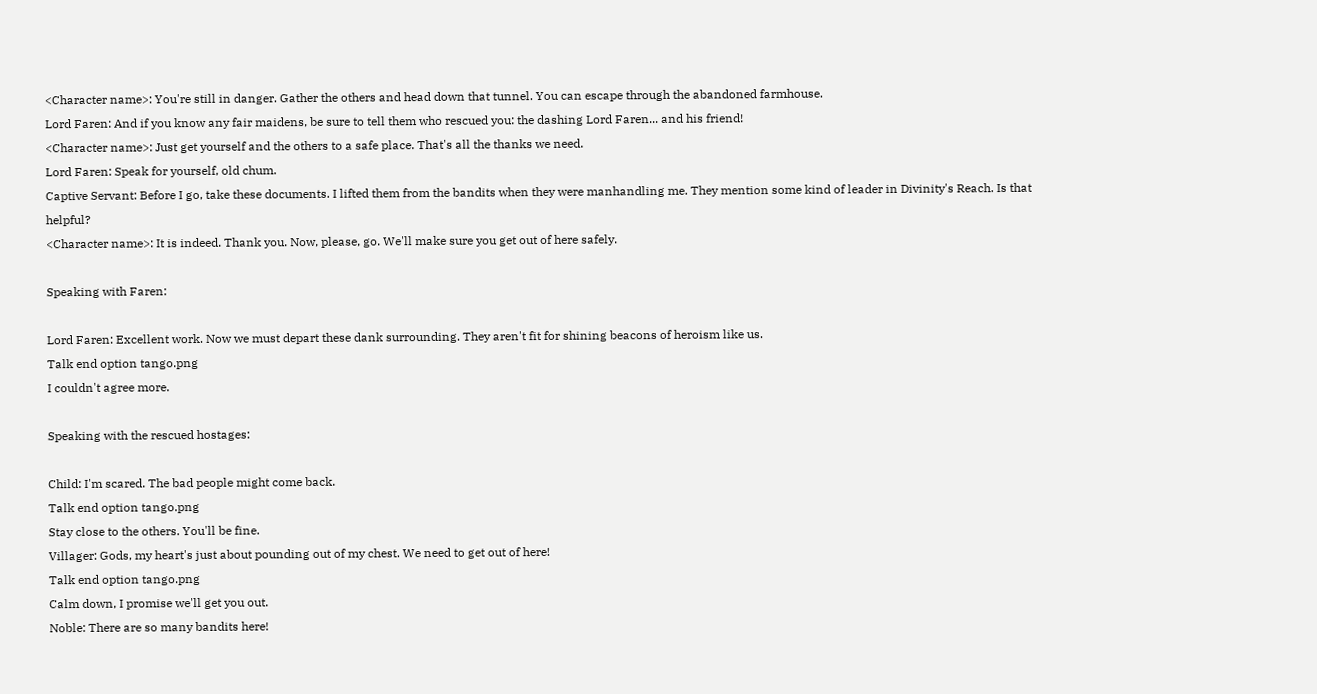<Character name>: You're still in danger. Gather the others and head down that tunnel. You can escape through the abandoned farmhouse.
Lord Faren: And if you know any fair maidens, be sure to tell them who rescued you: the dashing Lord Faren... and his friend!
<Character name>: Just get yourself and the others to a safe place. That's all the thanks we need.
Lord Faren: Speak for yourself, old chum.
Captive Servant: Before I go, take these documents. I lifted them from the bandits when they were manhandling me. They mention some kind of leader in Divinity's Reach. Is that helpful?
<Character name>: It is indeed. Thank you. Now, please, go. We'll make sure you get out of here safely.

Speaking with Faren:

Lord Faren: Excellent work. Now we must depart these dank surrounding. They aren't fit for shining beacons of heroism like us.
Talk end option tango.png
I couldn't agree more.

Speaking with the rescued hostages:

Child: I'm scared. The bad people might come back.
Talk end option tango.png
Stay close to the others. You'll be fine.
Villager: Gods, my heart's just about pounding out of my chest. We need to get out of here!
Talk end option tango.png
Calm down, I promise we'll get you out.
Noble: There are so many bandits here!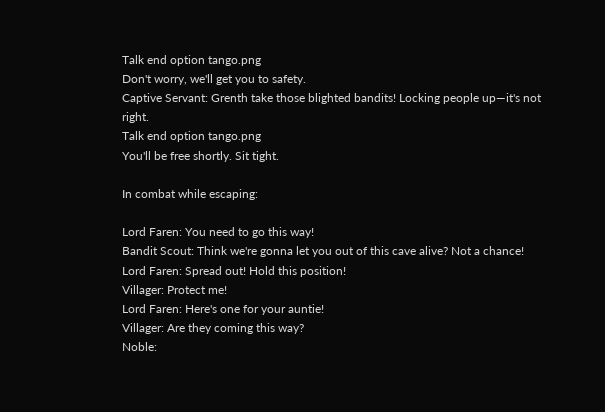Talk end option tango.png
Don't worry, we'll get you to safety.
Captive Servant: Grenth take those blighted bandits! Locking people up—it's not right.
Talk end option tango.png
You'll be free shortly. Sit tight.

In combat while escaping:

Lord Faren: You need to go this way!
Bandit Scout: Think we're gonna let you out of this cave alive? Not a chance!
Lord Faren: Spread out! Hold this position!
Villager: Protect me!
Lord Faren: Here's one for your auntie!
Villager: Are they coming this way?
Noble: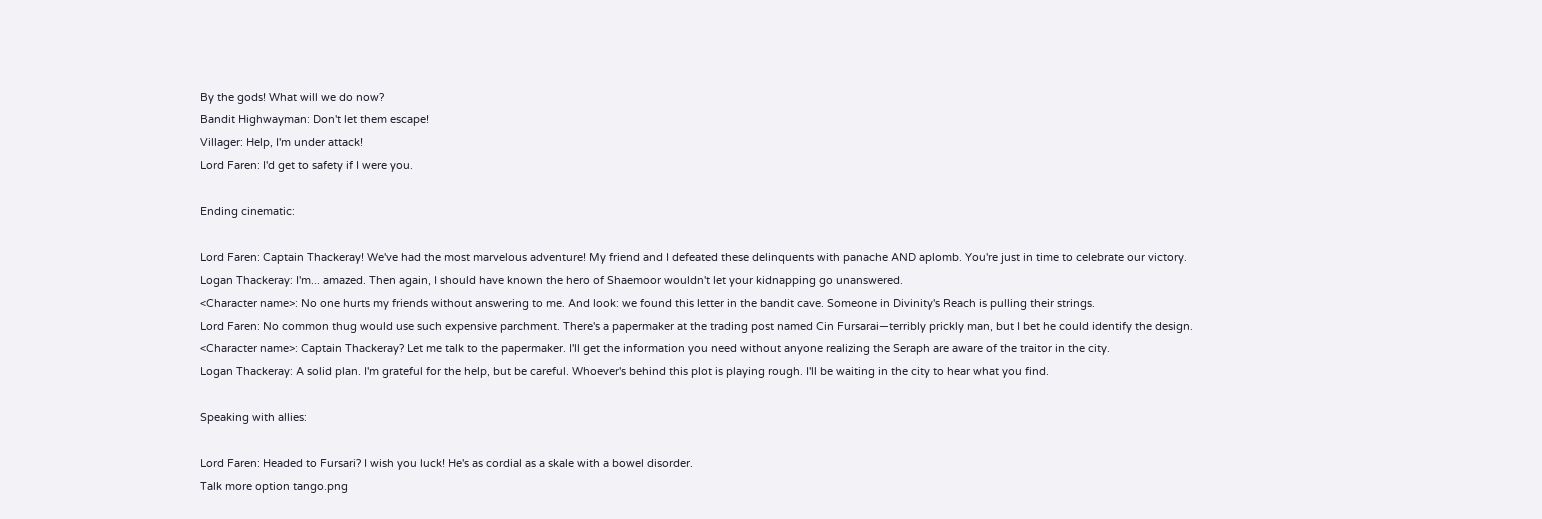By the gods! What will we do now?
Bandit Highwayman: Don't let them escape!
Villager: Help, I'm under attack!
Lord Faren: I'd get to safety if I were you.

Ending cinematic:

Lord Faren: Captain Thackeray! We've had the most marvelous adventure! My friend and I defeated these delinquents with panache AND aplomb. You're just in time to celebrate our victory.
Logan Thackeray: I'm... amazed. Then again, I should have known the hero of Shaemoor wouldn't let your kidnapping go unanswered.
<Character name>: No one hurts my friends without answering to me. And look: we found this letter in the bandit cave. Someone in Divinity's Reach is pulling their strings.
Lord Faren: No common thug would use such expensive parchment. There's a papermaker at the trading post named Cin Fursarai—terribly prickly man, but I bet he could identify the design.
<Character name>: Captain Thackeray? Let me talk to the papermaker. I'll get the information you need without anyone realizing the Seraph are aware of the traitor in the city.
Logan Thackeray: A solid plan. I'm grateful for the help, but be careful. Whoever's behind this plot is playing rough. I'll be waiting in the city to hear what you find.

Speaking with allies:

Lord Faren: Headed to Fursari? I wish you luck! He's as cordial as a skale with a bowel disorder.
Talk more option tango.png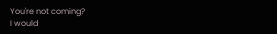You're not coming?
I would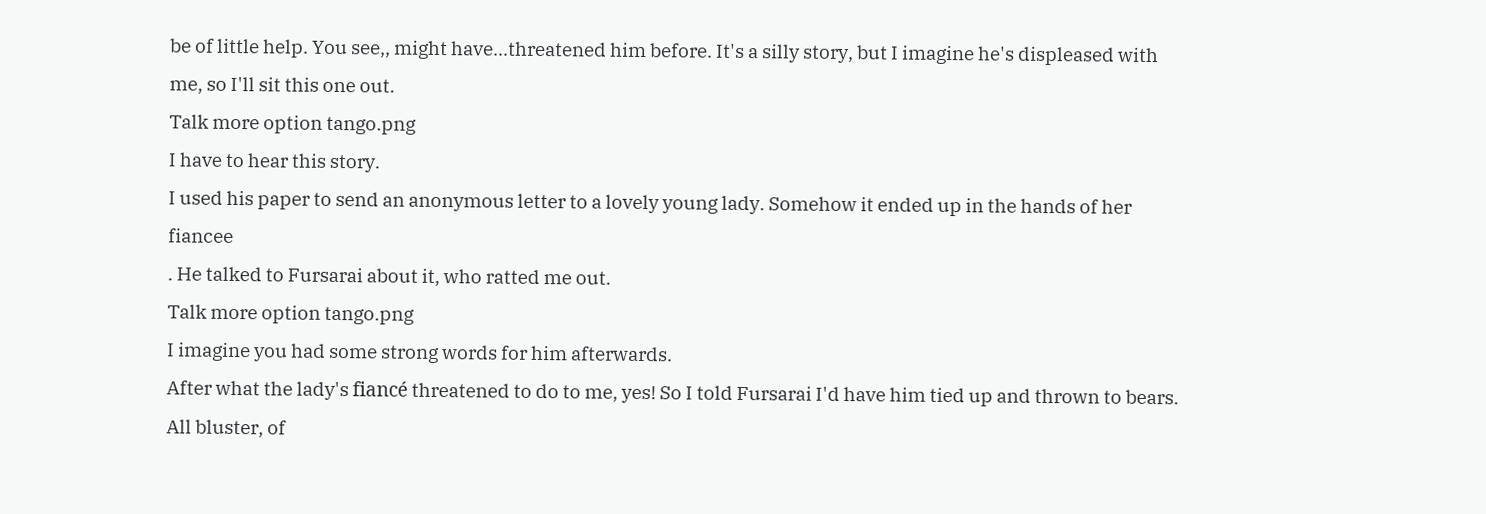be of little help. You see,, might have...threatened him before. It's a silly story, but I imagine he's displeased with me, so I'll sit this one out.
Talk more option tango.png
I have to hear this story.
I used his paper to send an anonymous letter to a lovely young lady. Somehow it ended up in the hands of her fiancee
. He talked to Fursarai about it, who ratted me out.
Talk more option tango.png
I imagine you had some strong words for him afterwards.
After what the lady's fiancé threatened to do to me, yes! So I told Fursarai I'd have him tied up and thrown to bears. All bluster, of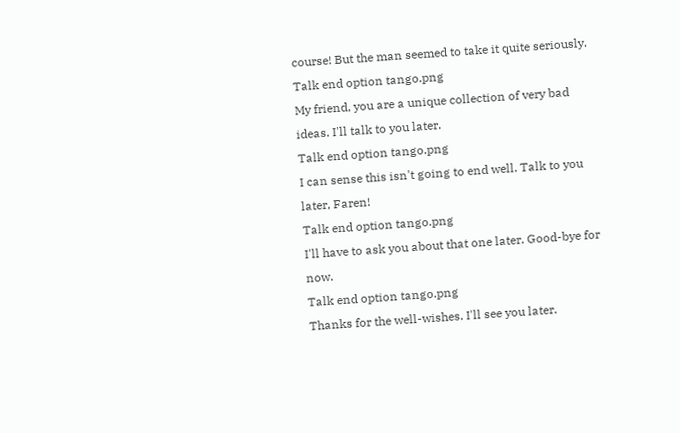course! But the man seemed to take it quite seriously.
Talk end option tango.png
My friend, you are a unique collection of very bad ideas. I'll talk to you later.
Talk end option tango.png
I can sense this isn't going to end well. Talk to you later, Faren!
Talk end option tango.png
I'll have to ask you about that one later. Good-bye for now.
Talk end option tango.png
Thanks for the well-wishes. I'll see you later.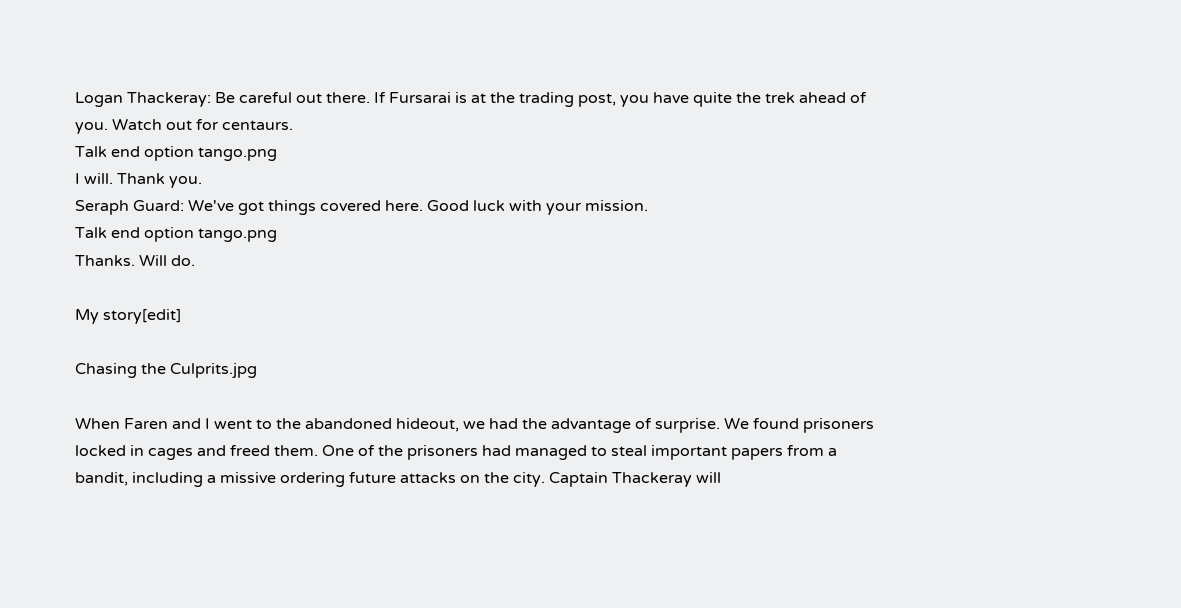Logan Thackeray: Be careful out there. If Fursarai is at the trading post, you have quite the trek ahead of you. Watch out for centaurs.
Talk end option tango.png
I will. Thank you.
Seraph Guard: We've got things covered here. Good luck with your mission.
Talk end option tango.png
Thanks. Will do.

My story[edit]

Chasing the Culprits.jpg

When Faren and I went to the abandoned hideout, we had the advantage of surprise. We found prisoners locked in cages and freed them. One of the prisoners had managed to steal important papers from a bandit, including a missive ordering future attacks on the city. Captain Thackeray will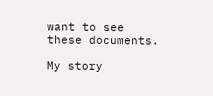want to see these documents.

My story